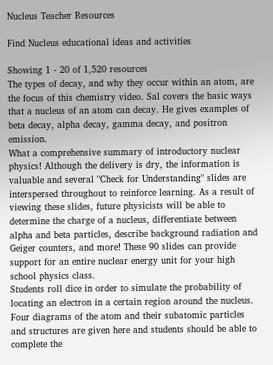Nucleus Teacher Resources

Find Nucleus educational ideas and activities

Showing 1 - 20 of 1,520 resources
The types of decay, and why they occur within an atom, are the focus of this chemistry video. Sal covers the basic ways that a nucleus of an atom can decay. He gives examples of beta decay, alpha decay, gamma decay, and positron emission.
What a comprehensive summary of introductory nuclear physics! Although the delivery is dry, the information is valuable and several "Check for Understanding" slides are interspersed throughout to reinforce learning. As a result of viewing these slides, future physicists will be able to determine the charge of a nucleus, differentiate between alpha and beta particles, describe background radiation and Geiger counters, and more! These 90 slides can provide support for an entire nuclear energy unit for your high school physics class.
Students roll dice in order to simulate the probability of locating an electron in a certain region around the nucleus.
Four diagrams of the atom and their subatomic particles and structures are given here and students should be able to complete the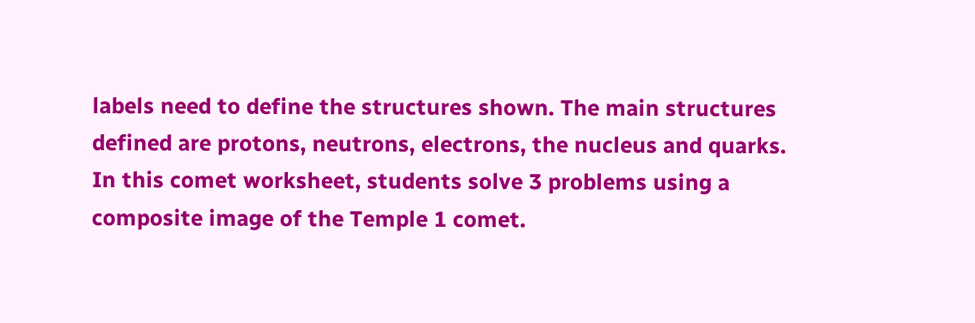labels need to define the structures shown. The main structures defined are protons, neutrons, electrons, the nucleus and quarks.
In this comet worksheet, students solve 3 problems using a composite image of the Temple 1 comet.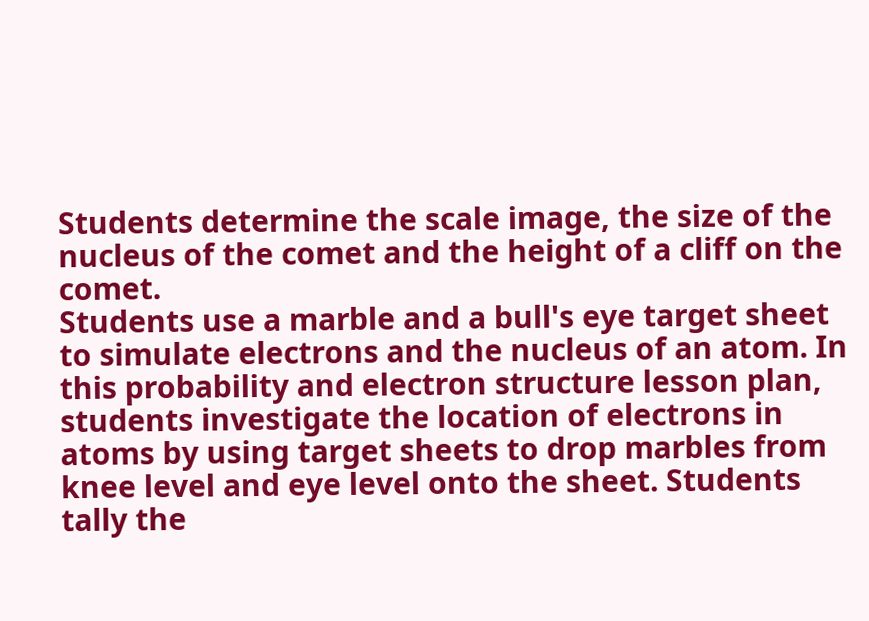Students determine the scale image, the size of the nucleus of the comet and the height of a cliff on the comet.
Students use a marble and a bull's eye target sheet to simulate electrons and the nucleus of an atom. In this probability and electron structure lesson plan, students investigate the location of electrons in atoms by using target sheets to drop marbles from knee level and eye level onto the sheet. Students tally the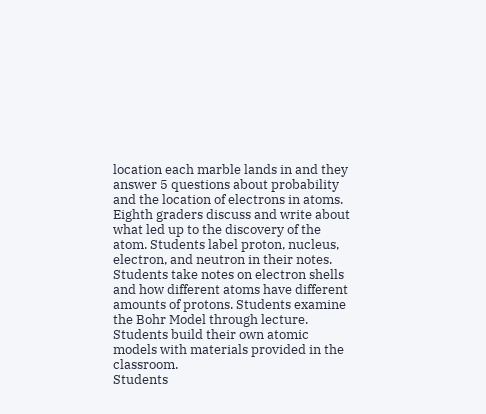location each marble lands in and they answer 5 questions about probability and the location of electrons in atoms.
Eighth graders discuss and write about what led up to the discovery of the atom. Students label proton, nucleus, electron, and neutron in their notes. Students take notes on electron shells and how different atoms have different amounts of protons. Students examine the Bohr Model through lecture. Students build their own atomic models with materials provided in the classroom.
Students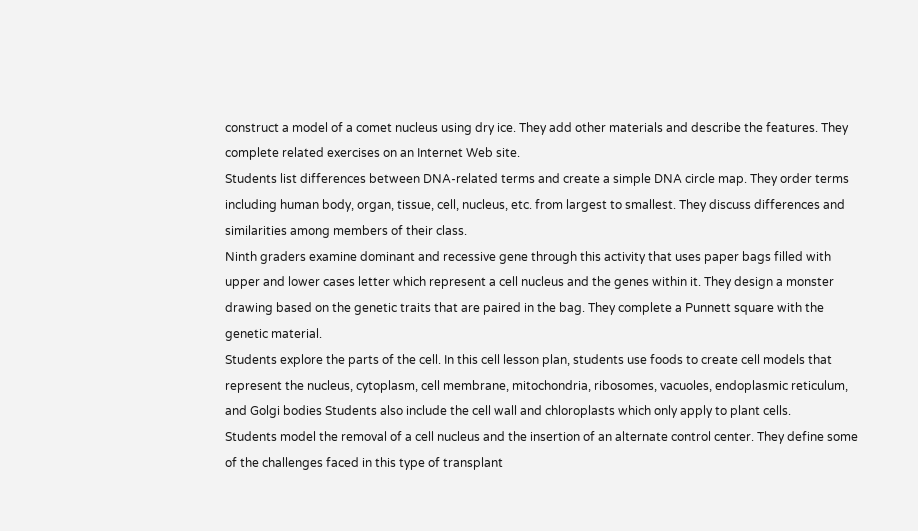construct a model of a comet nucleus using dry ice. They add other materials and describe the features. They complete related exercises on an Internet Web site.
Students list differences between DNA-related terms and create a simple DNA circle map. They order terms including human body, organ, tissue, cell, nucleus, etc. from largest to smallest. They discuss differences and similarities among members of their class.
Ninth graders examine dominant and recessive gene through this activity that uses paper bags filled with upper and lower cases letter which represent a cell nucleus and the genes within it. They design a monster drawing based on the genetic traits that are paired in the bag. They complete a Punnett square with the genetic material.
Students explore the parts of the cell. In this cell lesson plan, students use foods to create cell models that represent the nucleus, cytoplasm, cell membrane, mitochondria, ribosomes, vacuoles, endoplasmic reticulum, and Golgi bodies Students also include the cell wall and chloroplasts which only apply to plant cells.
Students model the removal of a cell nucleus and the insertion of an alternate control center. They define some of the challenges faced in this type of transplant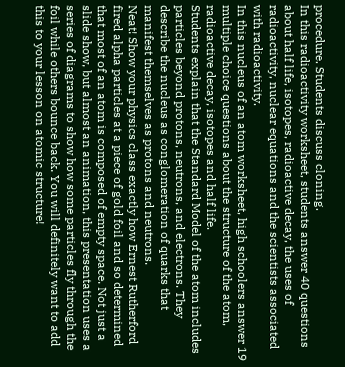procedure. Students discuss cloning.
In this radioactivity worksheet, students answer 40 questions about half life, isotopes, radioactive decay, the uses of radioactivity, nuclear equations and the scientists associated with radioactivity.
In this nucleus of an atom worksheet, high schoolers answer 19 multiple choice questions about the structure of the atom, radioactive decay, isotopes and half life.
Students explain that the Standard Model of the atom includes particles beyond protons, neutrons, and electrons. They describe the nucleus as conglomeration of quarks that manifest themselves as protons and neutrons.
Neat! Show your physics class exactly how Ernest Rutherford fired alpha particles at a piece of gold foil and so determined that most of an atom is composed of empty space. Not just a slide show, but almost an animation, this presentation uses a series of diagrams to show how some particles fly through the foil while others bounce back. You will definitely want to add this to your lesson on atomic structure!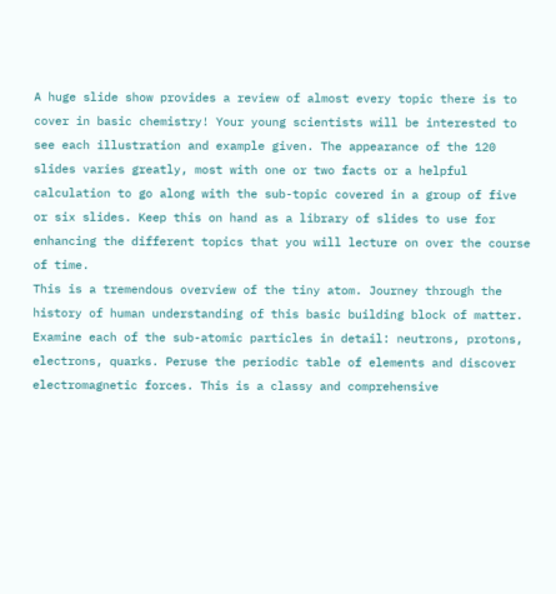A huge slide show provides a review of almost every topic there is to cover in basic chemistry! Your young scientists will be interested to see each illustration and example given. The appearance of the 120 slides varies greatly, most with one or two facts or a helpful calculation to go along with the sub-topic covered in a group of five or six slides. Keep this on hand as a library of slides to use for enhancing the different topics that you will lecture on over the course of time.
This is a tremendous overview of the tiny atom. Journey through the history of human understanding of this basic building block of matter. Examine each of the sub-atomic particles in detail: neutrons, protons, electrons, quarks. Peruse the periodic table of elements and discover electromagnetic forces. This is a classy and comprehensive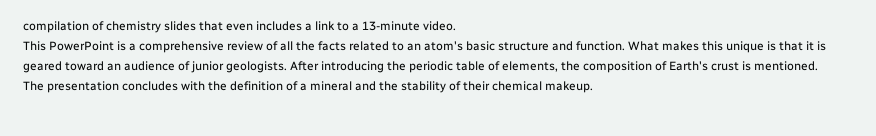compilation of chemistry slides that even includes a link to a 13-minute video.
This PowerPoint is a comprehensive review of all the facts related to an atom's basic structure and function. What makes this unique is that it is geared toward an audience of junior geologists. After introducing the periodic table of elements, the composition of Earth's crust is mentioned. The presentation concludes with the definition of a mineral and the stability of their chemical makeup.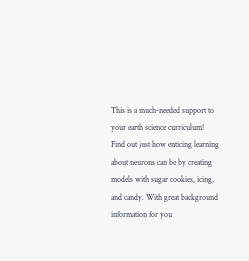This is a much-needed support to your earth science curriculum!
Find out just how enticing learning about neurons can be by creating models with sugar cookies, icing, and candy. With great background information for you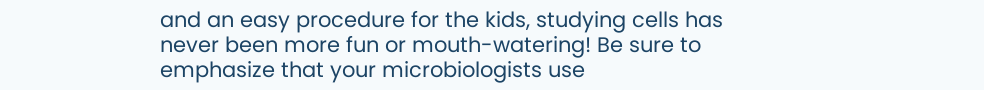and an easy procedure for the kids, studying cells has never been more fun or mouth-watering! Be sure to emphasize that your microbiologists use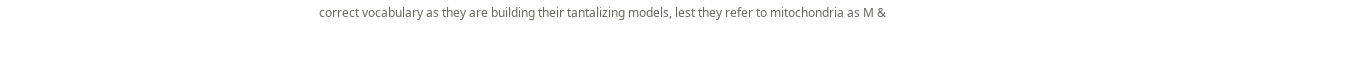correct vocabulary as they are building their tantalizing models, lest they refer to mitochondria as M &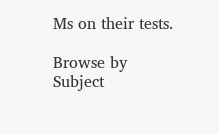Ms on their tests.

Browse by Subject